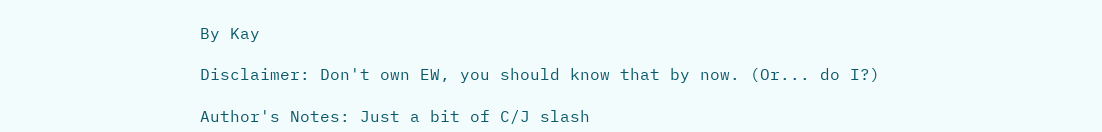By Kay

Disclaimer: Don't own EW, you should know that by now. (Or... do I?)

Author's Notes: Just a bit of C/J slash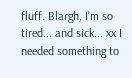fluff. Blargh, I'm so tired... and sick... xx I needed something to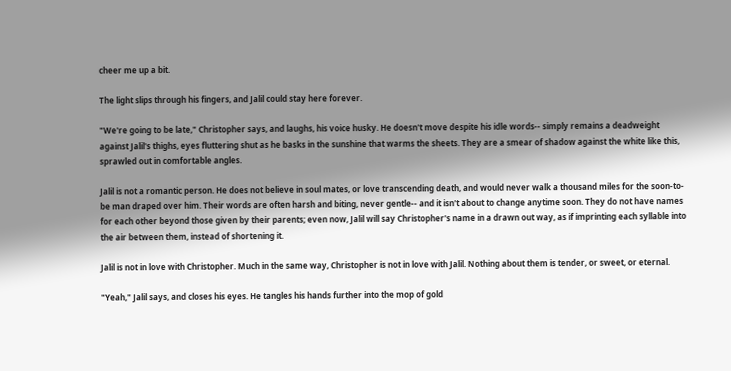cheer me up a bit.

The light slips through his fingers, and Jalil could stay here forever.

"We're going to be late," Christopher says, and laughs, his voice husky. He doesn't move despite his idle words-- simply remains a deadweight against Jalil's thighs, eyes fluttering shut as he basks in the sunshine that warms the sheets. They are a smear of shadow against the white like this, sprawled out in comfortable angles.

Jalil is not a romantic person. He does not believe in soul mates, or love transcending death, and would never walk a thousand miles for the soon-to-be man draped over him. Their words are often harsh and biting, never gentle-- and it isn't about to change anytime soon. They do not have names for each other beyond those given by their parents; even now, Jalil will say Christopher's name in a drawn out way, as if imprinting each syllable into the air between them, instead of shortening it.

Jalil is not in love with Christopher. Much in the same way, Christopher is not in love with Jalil. Nothing about them is tender, or sweet, or eternal.

"Yeah," Jalil says, and closes his eyes. He tangles his hands further into the mop of gold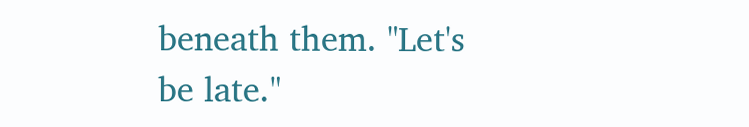beneath them. "Let's be late."